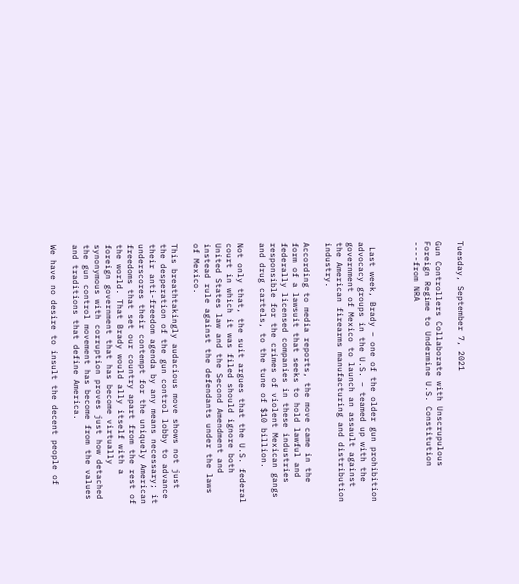Tuesday, September 7, 2021

Gun Controllers Collaborate with Unscrupulous Foreign Regime to Undermine U.S. Constitution ----from NRA



 Last week, Brady – one of the older gun prohibition advocacy groups in the U.S. – teamed up with the government of Mexico to launch an assault against the American firearms manufacturing and distribution industry.

According to media reports, the move came in the form of a lawsuit that seeks to hold lawful and federally licensed companies in these industries responsible for the crimes of violent Mexican gangs and drug cartels, to the tune of $10 billion.

Not only that, the suit argues that the U.S. federal court in which it was filed should ignore both United States law and the Second Amendment and instead rule against the defendants under the laws of Mexico.

This breathtakingly audacious move shows not just the desperation of the gun control lobby to advance their anti-freedom agenda by any means necessary; it underscores their contempt for the uniquely American freedoms that set our country apart from the rest of the world. That Brady would ally itself with a foreign government that has become virtually synonymous with corruption proves just how detached the gun control movement has become from the values and traditions that define America.

We have no desire to insult the decent people of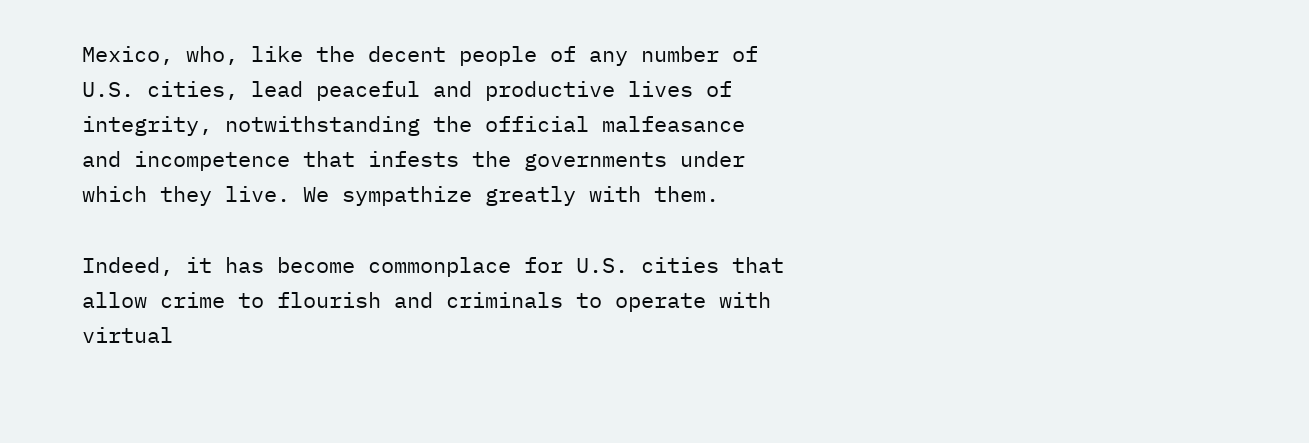Mexico, who, like the decent people of any number of U.S. cities, lead peaceful and productive lives of integrity, notwithstanding the official malfeasance and incompetence that infests the governments under which they live. We sympathize greatly with them.

Indeed, it has become commonplace for U.S. cities that allow crime to flourish and criminals to operate with virtual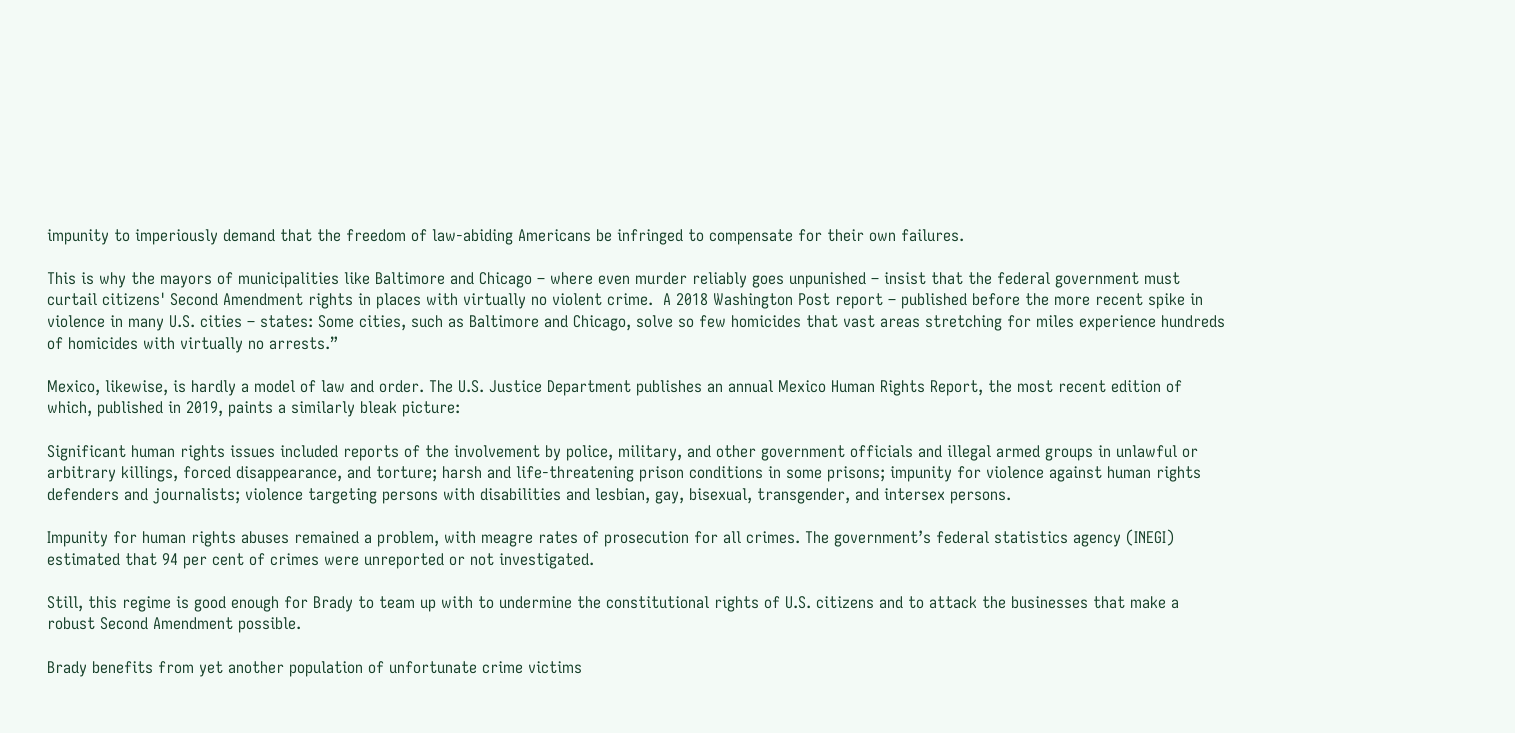impunity to imperiously demand that the freedom of law-abiding Americans be infringed to compensate for their own failures.

This is why the mayors of municipalities like Baltimore and Chicago – where even murder reliably goes unpunished – insist that the federal government must curtail citizens' Second Amendment rights in places with virtually no violent crime.  A 2018 Washington Post report – published before the more recent spike in violence in many U.S. cities – states: Some cities, such as Baltimore and Chicago, solve so few homicides that vast areas stretching for miles experience hundreds of homicides with virtually no arrests.”

Mexico, likewise, is hardly a model of law and order. The U.S. Justice Department publishes an annual Mexico Human Rights Report, the most recent edition of which, published in 2019, paints a similarly bleak picture:

Significant human rights issues included reports of the involvement by police, military, and other government officials and illegal armed groups in unlawful or arbitrary killings, forced disappearance, and torture; harsh and life-threatening prison conditions in some prisons; impunity for violence against human rights defenders and journalists; violence targeting persons with disabilities and lesbian, gay, bisexual, transgender, and intersex persons.

Impunity for human rights abuses remained a problem, with meagre rates of prosecution for all crimes. The government’s federal statistics agency (INEGI) estimated that 94 per cent of crimes were unreported or not investigated.

Still, this regime is good enough for Brady to team up with to undermine the constitutional rights of U.S. citizens and to attack the businesses that make a robust Second Amendment possible.

Brady benefits from yet another population of unfortunate crime victims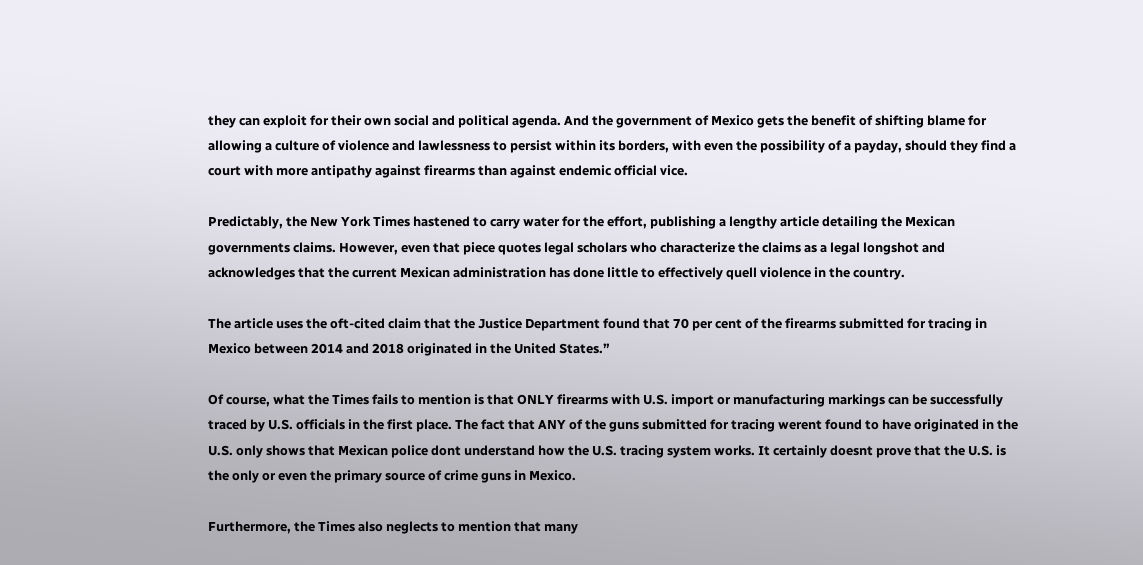they can exploit for their own social and political agenda. And the government of Mexico gets the benefit of shifting blame for allowing a culture of violence and lawlessness to persist within its borders, with even the possibility of a payday, should they find a court with more antipathy against firearms than against endemic official vice.

Predictably, the New York Times hastened to carry water for the effort, publishing a lengthy article detailing the Mexican governments claims. However, even that piece quotes legal scholars who characterize the claims as a legal longshot and acknowledges that the current Mexican administration has done little to effectively quell violence in the country.

The article uses the oft-cited claim that the Justice Department found that 70 per cent of the firearms submitted for tracing in Mexico between 2014 and 2018 originated in the United States.”

Of course, what the Times fails to mention is that ONLY firearms with U.S. import or manufacturing markings can be successfully traced by U.S. officials in the first place. The fact that ANY of the guns submitted for tracing werent found to have originated in the U.S. only shows that Mexican police dont understand how the U.S. tracing system works. It certainly doesnt prove that the U.S. is the only or even the primary source of crime guns in Mexico.

Furthermore, the Times also neglects to mention that many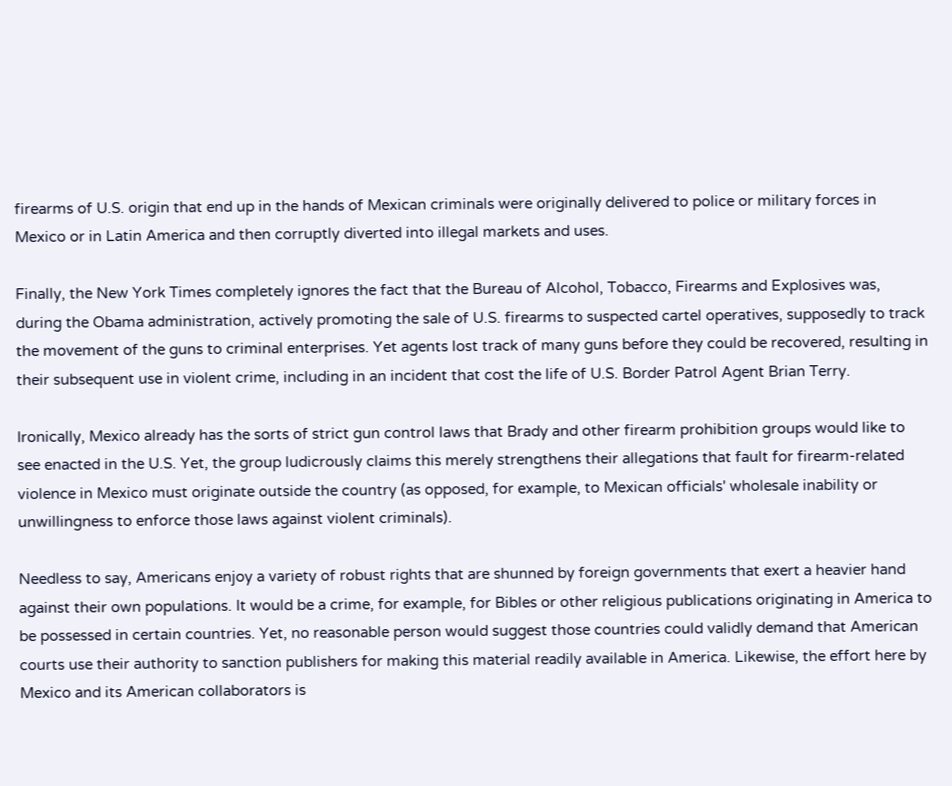firearms of U.S. origin that end up in the hands of Mexican criminals were originally delivered to police or military forces in Mexico or in Latin America and then corruptly diverted into illegal markets and uses.

Finally, the New York Times completely ignores the fact that the Bureau of Alcohol, Tobacco, Firearms and Explosives was, during the Obama administration, actively promoting the sale of U.S. firearms to suspected cartel operatives, supposedly to track the movement of the guns to criminal enterprises. Yet agents lost track of many guns before they could be recovered, resulting in their subsequent use in violent crime, including in an incident that cost the life of U.S. Border Patrol Agent Brian Terry.

Ironically, Mexico already has the sorts of strict gun control laws that Brady and other firearm prohibition groups would like to see enacted in the U.S. Yet, the group ludicrously claims this merely strengthens their allegations that fault for firearm-related violence in Mexico must originate outside the country (as opposed, for example, to Mexican officials' wholesale inability or unwillingness to enforce those laws against violent criminals).

Needless to say, Americans enjoy a variety of robust rights that are shunned by foreign governments that exert a heavier hand against their own populations. It would be a crime, for example, for Bibles or other religious publications originating in America to be possessed in certain countries. Yet, no reasonable person would suggest those countries could validly demand that American courts use their authority to sanction publishers for making this material readily available in America. Likewise, the effort here by Mexico and its American collaborators is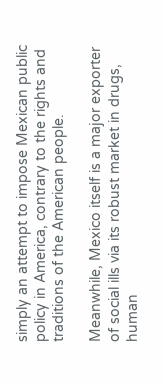simply an attempt to impose Mexican public policy in America, contrary to the rights and traditions of the American people.

Meanwhile, Mexico itself is a major exporter of social ills via its robust market in drugs, human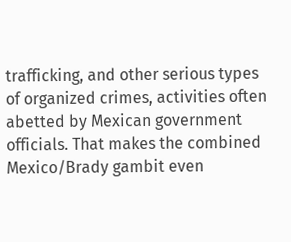trafficking, and other serious types of organized crimes, activities often abetted by Mexican government officials. That makes the combined Mexico/Brady gambit even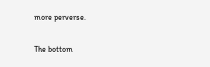more perverse.

The bottom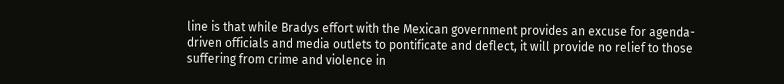line is that while Bradys effort with the Mexican government provides an excuse for agenda-driven officials and media outlets to pontificate and deflect, it will provide no relief to those suffering from crime and violence in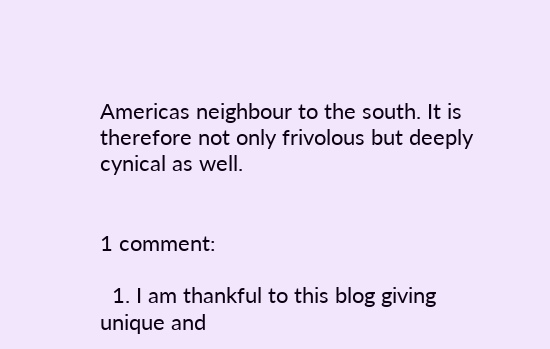Americas neighbour to the south. It is therefore not only frivolous but deeply cynical as well.


1 comment:

  1. I am thankful to this blog giving unique and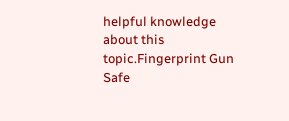helpful knowledge about this topic.Fingerprint Gun Safe